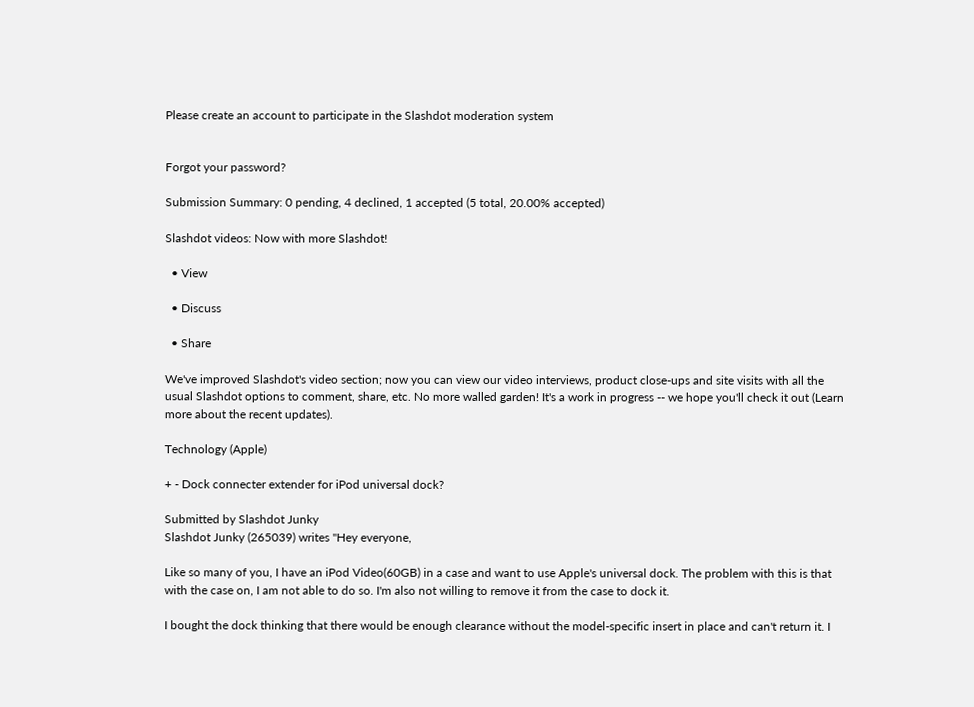Please create an account to participate in the Slashdot moderation system


Forgot your password?

Submission Summary: 0 pending, 4 declined, 1 accepted (5 total, 20.00% accepted)

Slashdot videos: Now with more Slashdot!

  • View

  • Discuss

  • Share

We've improved Slashdot's video section; now you can view our video interviews, product close-ups and site visits with all the usual Slashdot options to comment, share, etc. No more walled garden! It's a work in progress -- we hope you'll check it out (Learn more about the recent updates).

Technology (Apple)

+ - Dock connecter extender for iPod universal dock?

Submitted by Slashdot Junky
Slashdot Junky (265039) writes "Hey everyone,

Like so many of you, I have an iPod Video(60GB) in a case and want to use Apple's universal dock. The problem with this is that with the case on, I am not able to do so. I'm also not willing to remove it from the case to dock it.

I bought the dock thinking that there would be enough clearance without the model-specific insert in place and can't return it. I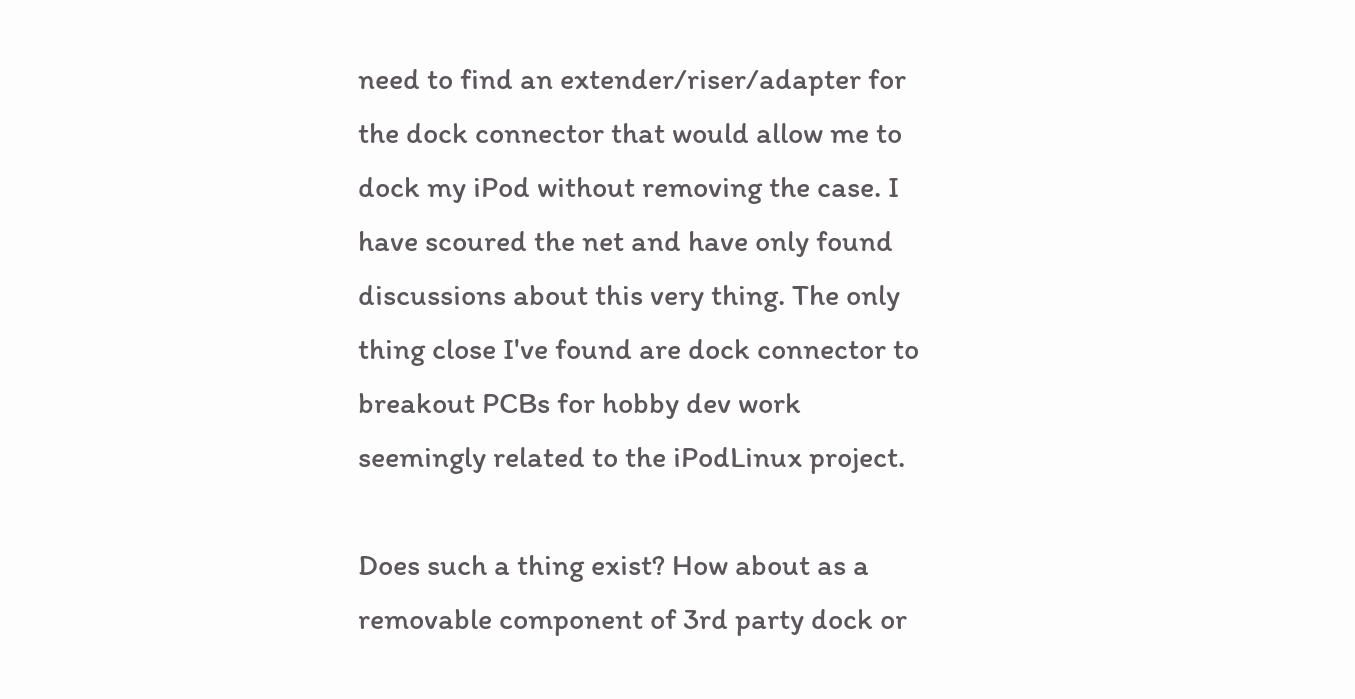need to find an extender/riser/adapter for the dock connector that would allow me to dock my iPod without removing the case. I have scoured the net and have only found discussions about this very thing. The only thing close I've found are dock connector to breakout PCBs for hobby dev work seemingly related to the iPodLinux project.

Does such a thing exist? How about as a removable component of 3rd party dock or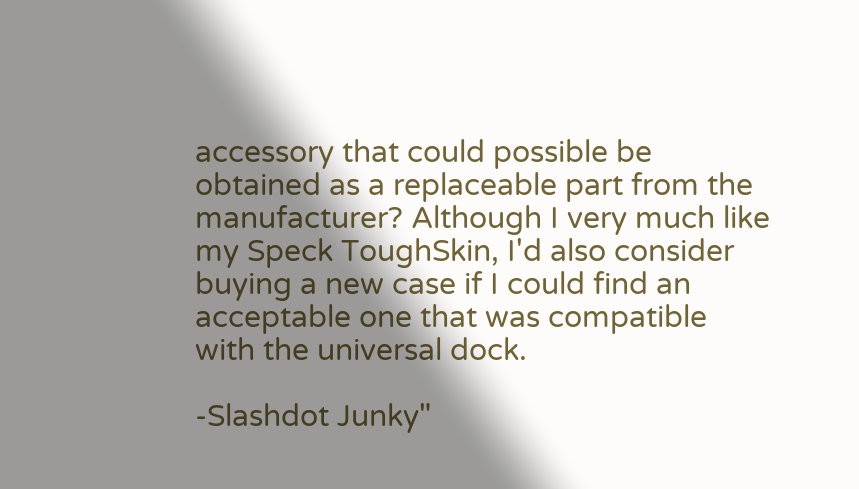accessory that could possible be obtained as a replaceable part from the manufacturer? Although I very much like my Speck ToughSkin, I'd also consider buying a new case if I could find an acceptable one that was compatible with the universal dock.

-Slashdot Junky"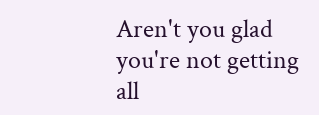Aren't you glad you're not getting all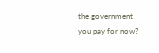the government you pay for now?